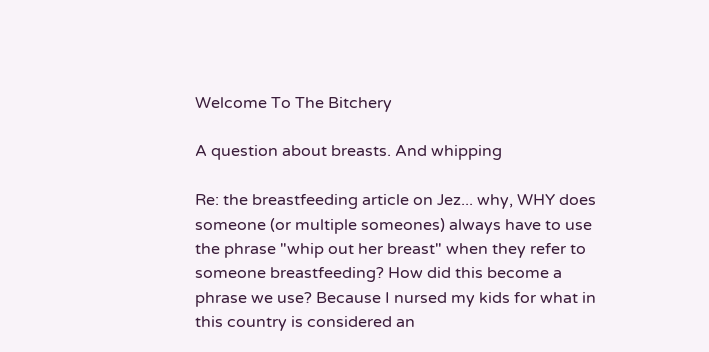Welcome To The Bitchery

A question about breasts. And whipping

Re: the breastfeeding article on Jez... why, WHY does someone (or multiple someones) always have to use the phrase "whip out her breast" when they refer to someone breastfeeding? How did this become a phrase we use? Because I nursed my kids for what in this country is considered an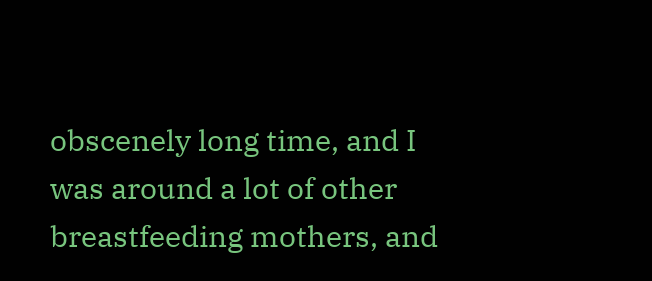obscenely long time, and I was around a lot of other breastfeeding mothers, and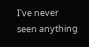I've never seen anything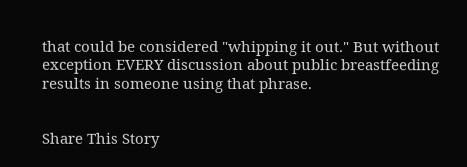that could be considered "whipping it out." But without exception EVERY discussion about public breastfeeding results in someone using that phrase.


Share This Story